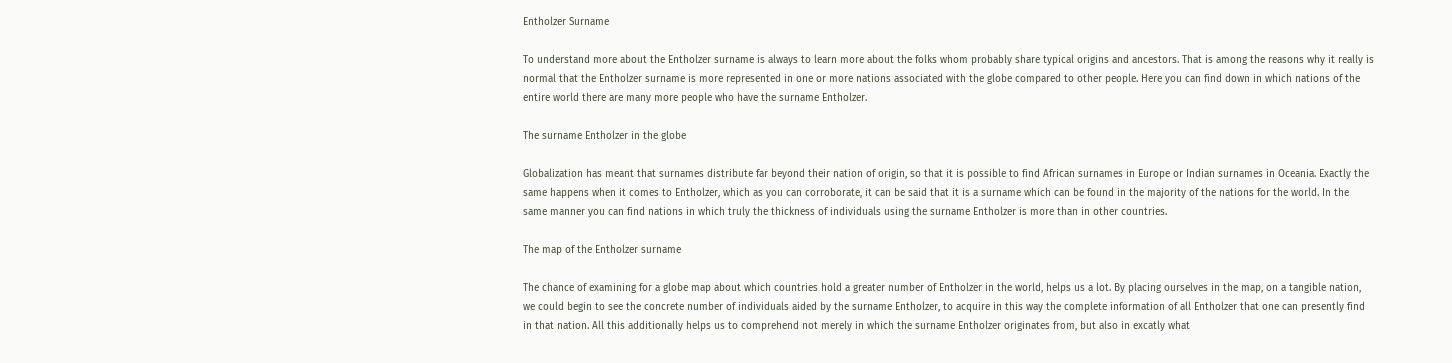Entholzer Surname

To understand more about the Entholzer surname is always to learn more about the folks whom probably share typical origins and ancestors. That is among the reasons why it really is normal that the Entholzer surname is more represented in one or more nations associated with the globe compared to other people. Here you can find down in which nations of the entire world there are many more people who have the surname Entholzer.

The surname Entholzer in the globe

Globalization has meant that surnames distribute far beyond their nation of origin, so that it is possible to find African surnames in Europe or Indian surnames in Oceania. Exactly the same happens when it comes to Entholzer, which as you can corroborate, it can be said that it is a surname which can be found in the majority of the nations for the world. In the same manner you can find nations in which truly the thickness of individuals using the surname Entholzer is more than in other countries.

The map of the Entholzer surname

The chance of examining for a globe map about which countries hold a greater number of Entholzer in the world, helps us a lot. By placing ourselves in the map, on a tangible nation, we could begin to see the concrete number of individuals aided by the surname Entholzer, to acquire in this way the complete information of all Entholzer that one can presently find in that nation. All this additionally helps us to comprehend not merely in which the surname Entholzer originates from, but also in excatly what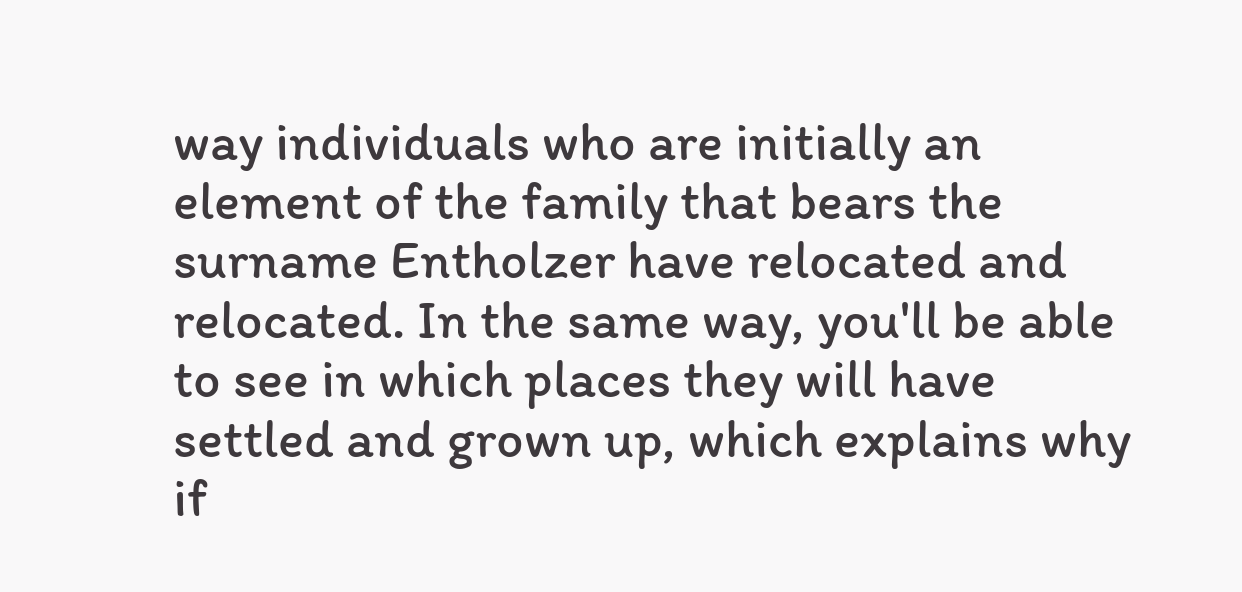way individuals who are initially an element of the family that bears the surname Entholzer have relocated and relocated. In the same way, you'll be able to see in which places they will have settled and grown up, which explains why if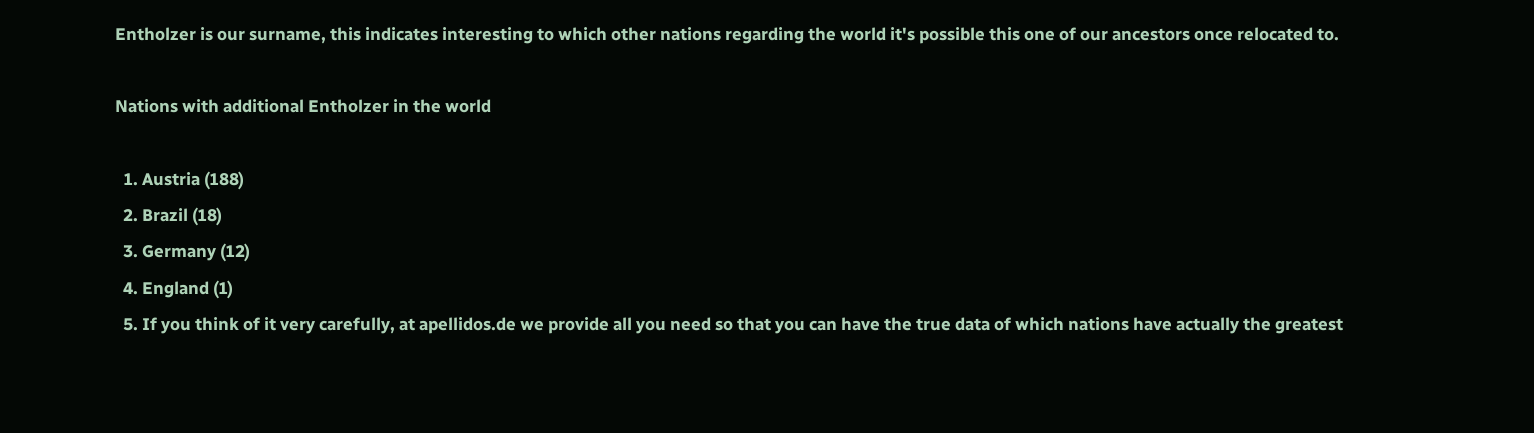Entholzer is our surname, this indicates interesting to which other nations regarding the world it's possible this one of our ancestors once relocated to.

Nations with additional Entholzer in the world

  1. Austria (188)
  2. Brazil (18)
  3. Germany (12)
  4. England (1)
  5. If you think of it very carefully, at apellidos.de we provide all you need so that you can have the true data of which nations have actually the greatest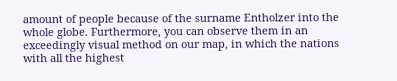amount of people because of the surname Entholzer into the whole globe. Furthermore, you can observe them in an exceedingly visual method on our map, in which the nations with all the highest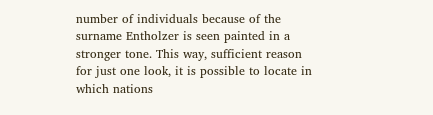number of individuals because of the surname Entholzer is seen painted in a stronger tone. This way, sufficient reason for just one look, it is possible to locate in which nations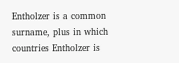Entholzer is a common surname, plus in which countries Entholzer is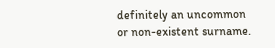definitely an uncommon or non-existent surname.